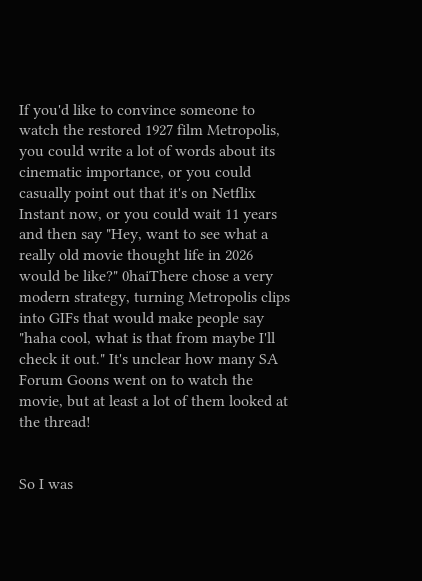If you'd like to convince someone to watch the restored 1927 film Metropolis, you could write a lot of words about its cinematic importance, or you could casually point out that it's on Netflix Instant now, or you could wait 11 years and then say "Hey, want to see what a really old movie thought life in 2026 would be like?" 0haiThere chose a very modern strategy, turning Metropolis clips into GIFs that would make people say "haha cool, what is that from maybe I'll check it out." It's unclear how many SA Forum Goons went on to watch the movie, but at least a lot of them looked at the thread!


So I was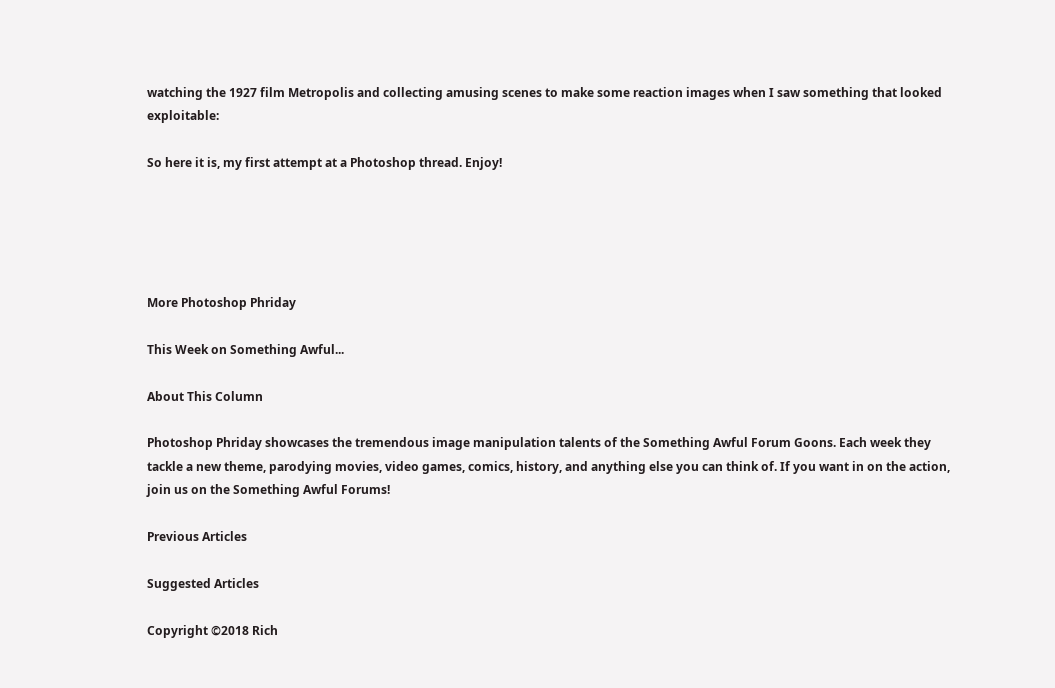watching the 1927 film Metropolis and collecting amusing scenes to make some reaction images when I saw something that looked exploitable:

So here it is, my first attempt at a Photoshop thread. Enjoy!





More Photoshop Phriday

This Week on Something Awful...

About This Column

Photoshop Phriday showcases the tremendous image manipulation talents of the Something Awful Forum Goons. Each week they tackle a new theme, parodying movies, video games, comics, history, and anything else you can think of. If you want in on the action, join us on the Something Awful Forums!

Previous Articles

Suggested Articles

Copyright ©2018 Rich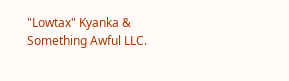"Lowtax" Kyanka & Something Awful LLC.